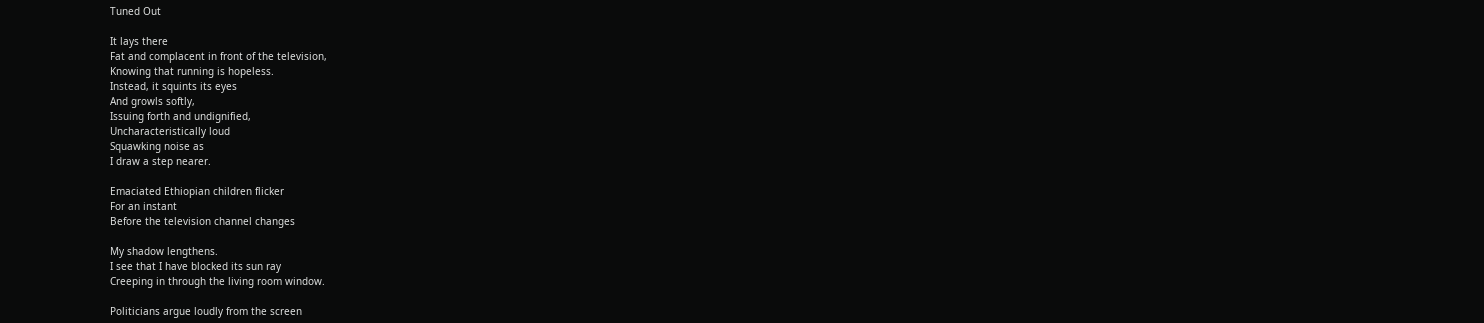Tuned Out

It lays there
Fat and complacent in front of the television,
Knowing that running is hopeless.
Instead, it squints its eyes
And growls softly,
Issuing forth and undignified,
Uncharacteristically loud
Squawking noise as
I draw a step nearer.

Emaciated Ethiopian children flicker
For an instant
Before the television channel changes

My shadow lengthens.
I see that I have blocked its sun ray
Creeping in through the living room window.

Politicians argue loudly from the screen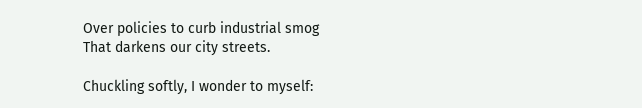Over policies to curb industrial smog
That darkens our city streets.

Chuckling softly, I wonder to myself: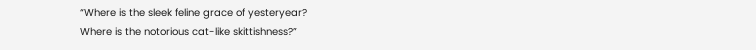“Where is the sleek feline grace of yesteryear?
Where is the notorious cat-like skittishness?”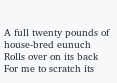A full twenty pounds of house-bred eunuch
Rolls over on its back
For me to scratch its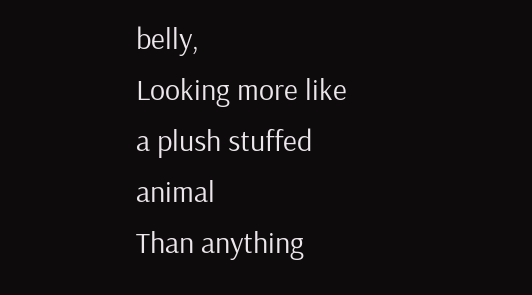belly,
Looking more like a plush stuffed animal
Than anything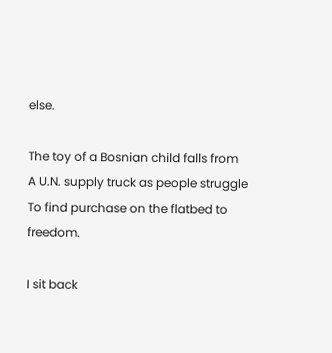else.

The toy of a Bosnian child falls from
A U.N. supply truck as people struggle
To find purchase on the flatbed to freedom.

I sit back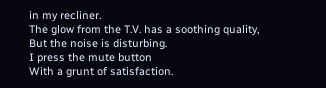in my recliner.
The glow from the T.V. has a soothing quality,
But the noise is disturbing.
I press the mute button
With a grunt of satisfaction.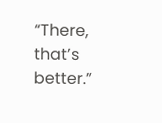“There, that’s better.”